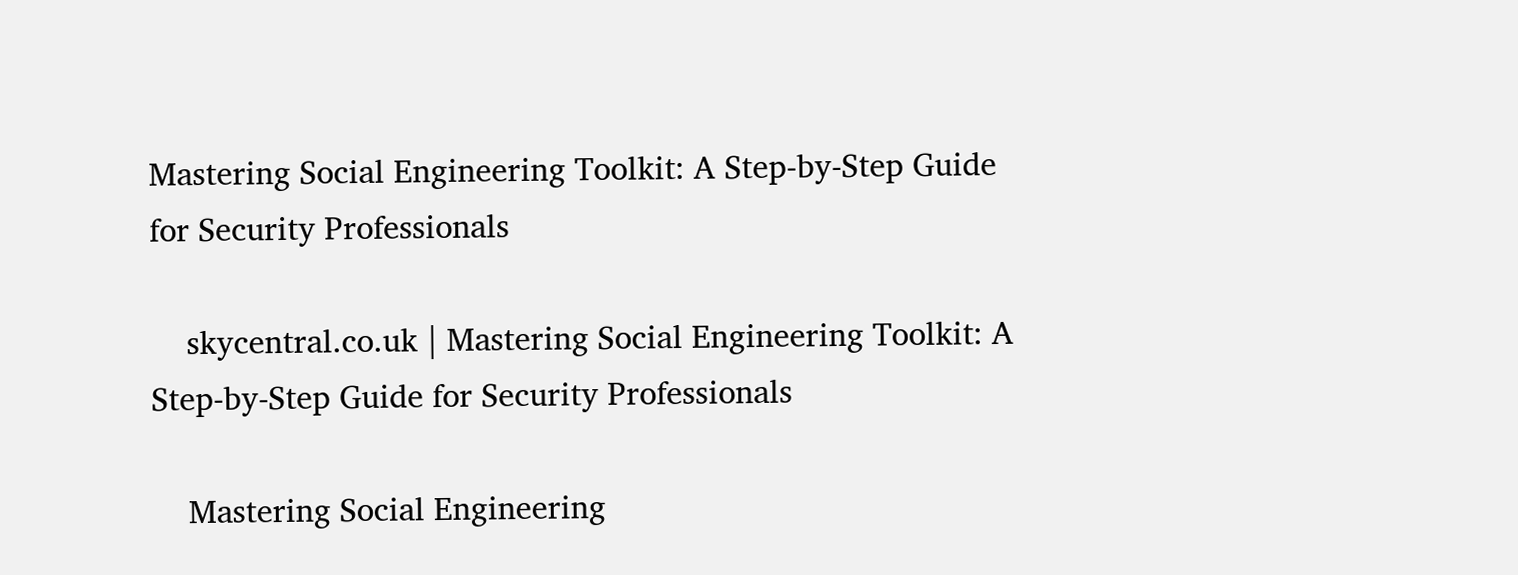Mastering Social Engineering Toolkit: A Step-by-Step Guide for Security Professionals

    skycentral.co.uk | Mastering Social Engineering Toolkit: A Step-by-Step Guide for Security Professionals

    Mastering Social Engineering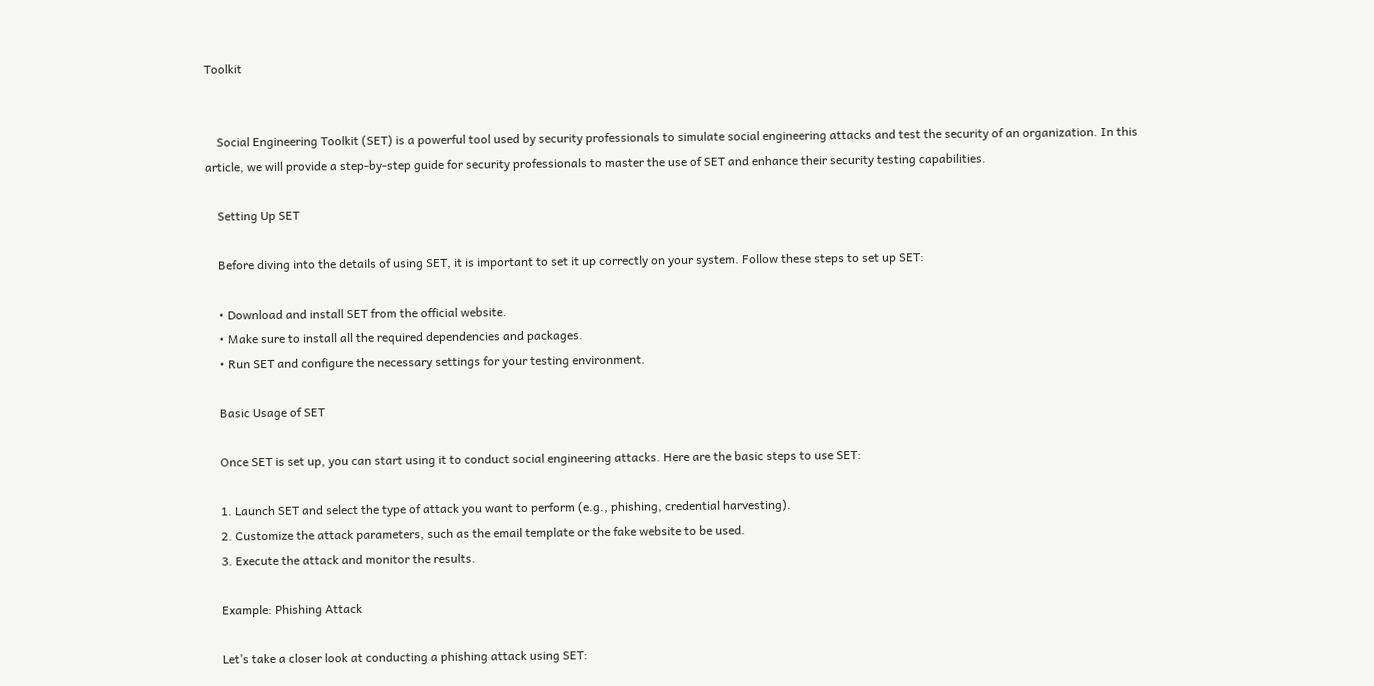Toolkit


    Social Engineering Toolkit (SET) is a powerful tool used by security professionals to simulate social engineering attacks and test the security of an organization. In this article, we will provide a step-by-step guide for security professionals to master the use of SET and enhance their security testing capabilities.

    Setting Up SET

    Before diving into the details of using SET, it is important to set it up correctly on your system. Follow these steps to set up SET:

    • Download and install SET from the official website.
    • Make sure to install all the required dependencies and packages.
    • Run SET and configure the necessary settings for your testing environment.

    Basic Usage of SET

    Once SET is set up, you can start using it to conduct social engineering attacks. Here are the basic steps to use SET:

    1. Launch SET and select the type of attack you want to perform (e.g., phishing, credential harvesting).
    2. Customize the attack parameters, such as the email template or the fake website to be used.
    3. Execute the attack and monitor the results.

    Example: Phishing Attack

    Let’s take a closer look at conducting a phishing attack using SET: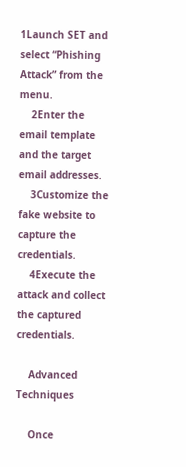1Launch SET and select “Phishing Attack” from the menu.
    2Enter the email template and the target email addresses.
    3Customize the fake website to capture the credentials.
    4Execute the attack and collect the captured credentials.

    Advanced Techniques

    Once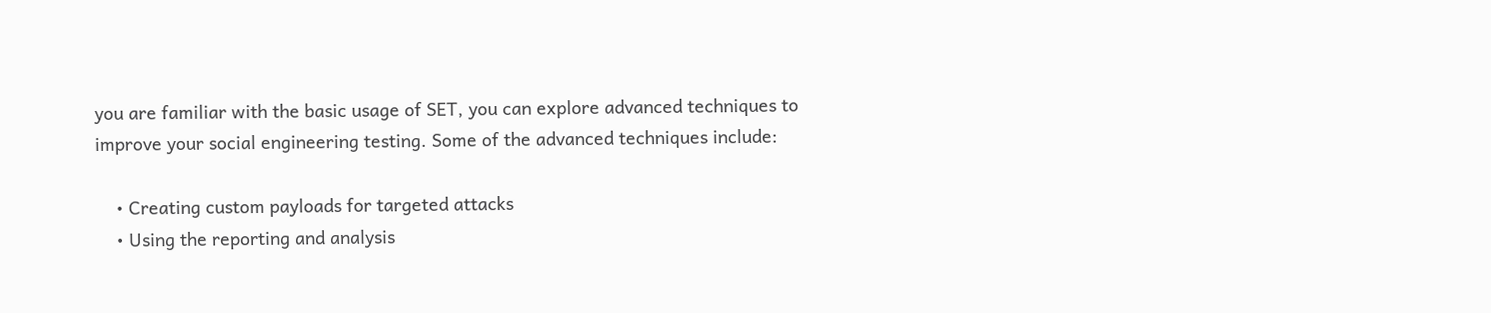you are familiar with the basic usage of SET, you can explore advanced techniques to improve your social engineering testing. Some of the advanced techniques include:

    • Creating custom payloads for targeted attacks
    • Using the reporting and analysis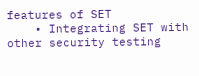features of SET
    • Integrating SET with other security testing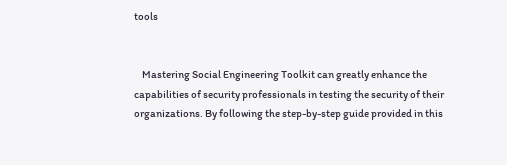tools


    Mastering Social Engineering Toolkit can greatly enhance the capabilities of security professionals in testing the security of their organizations. By following the step-by-step guide provided in this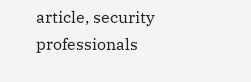article, security professionals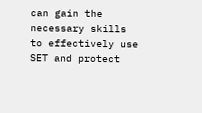can gain the necessary skills to effectively use SET and protect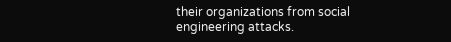their organizations from social engineering attacks.